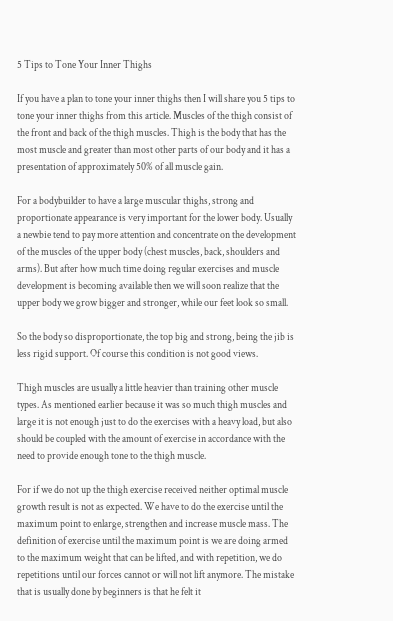5 Tips to Tone Your Inner Thighs

If you have a plan to tone your inner thighs then I will share you 5 tips to tone your inner thighs from this article. Muscles of the thigh consist of the front and back of the thigh muscles. Thigh is the body that has the most muscle and greater than most other parts of our body and it has a presentation of approximately 50% of all muscle gain.

For a bodybuilder to have a large muscular thighs, strong and proportionate appearance is very important for the lower body. Usually a newbie tend to pay more attention and concentrate on the development of the muscles of the upper body (chest muscles, back, shoulders and arms). But after how much time doing regular exercises and muscle development is becoming available then we will soon realize that the upper body we grow bigger and stronger, while our feet look so small.

So the body so disproportionate, the top big and strong, being the jib is less rigid support. Of course this condition is not good views.

Thigh muscles are usually a little heavier than training other muscle types. As mentioned earlier because it was so much thigh muscles and large it is not enough just to do the exercises with a heavy load, but also should be coupled with the amount of exercise in accordance with the need to provide enough tone to the thigh muscle.

For if we do not up the thigh exercise received neither optimal muscle growth result is not as expected. We have to do the exercise until the maximum point to enlarge, strengthen and increase muscle mass. The definition of exercise until the maximum point is we are doing armed to the maximum weight that can be lifted, and with repetition, we do repetitions until our forces cannot or will not lift anymore. The mistake that is usually done by beginners is that he felt it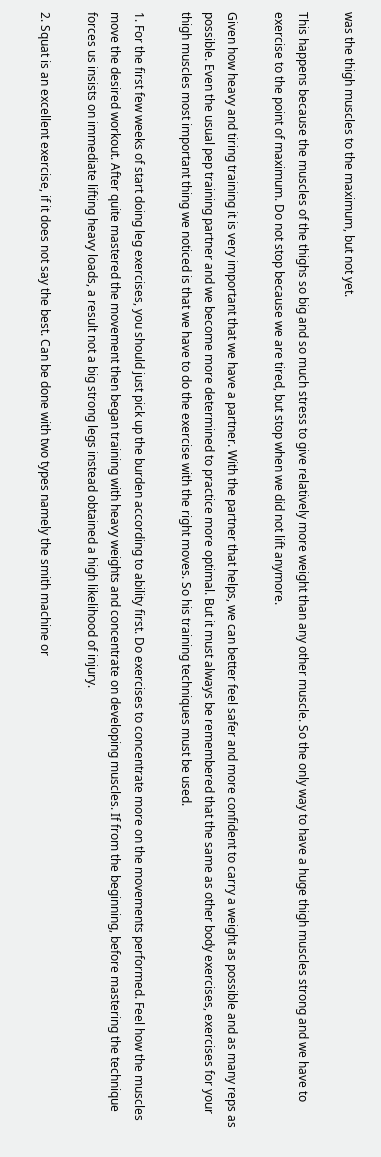was the thigh muscles to the maximum, but not yet.

This happens because the muscles of the thighs so big and so much stress to give relatively more weight than any other muscle. So the only way to have a huge thigh muscles strong and we have to exercise to the point of maximum. Do not stop because we are tired, but stop when we did not lift anymore.

Given how heavy and tiring training it is very important that we have a partner. With the partner that helps, we can better feel safer and more confident to carry a weight as possible and as many reps as possible. Even the usual pep training partner and we become more determined to practice more optimal. But it must always be remembered that the same as other body exercises, exercises for your thigh muscles most important thing we noticed is that we have to do the exercise with the right moves. So his training techniques must be used.

1. For the first few weeks of start doing leg exercises, you should just pick up the burden according to ability first. Do exercises to concentrate more on the movements performed. Feel how the muscles move the desired workout. After quite mastered the movement then began training with heavy weights and concentrate on developing muscles. If from the beginning, before mastering the technique forces us insists on immediate lifting heavy loads, a result not a big strong legs instead obtained a high likelihood of injury.

2. Squat is an excellent exercise, if it does not say the best. Can be done with two types namely the smith machine or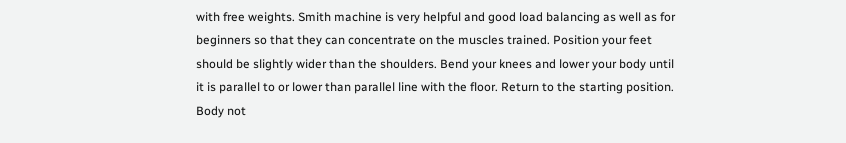with free weights. Smith machine is very helpful and good load balancing as well as for beginners so that they can concentrate on the muscles trained. Position your feet should be slightly wider than the shoulders. Bend your knees and lower your body until it is parallel to or lower than parallel line with the floor. Return to the starting position. Body not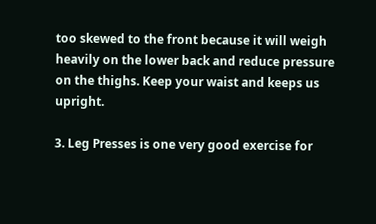too skewed to the front because it will weigh heavily on the lower back and reduce pressure on the thighs. Keep your waist and keeps us upright.

3. Leg Presses is one very good exercise for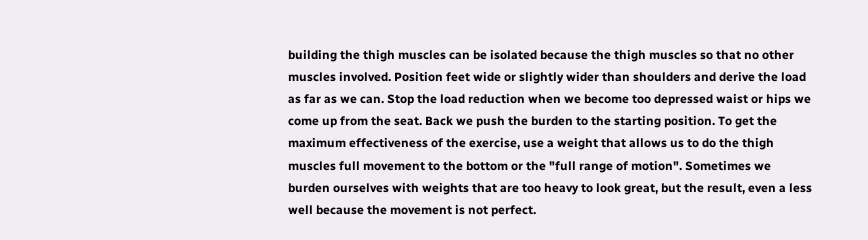building the thigh muscles can be isolated because the thigh muscles so that no other muscles involved. Position feet wide or slightly wider than shoulders and derive the load as far as we can. Stop the load reduction when we become too depressed waist or hips we come up from the seat. Back we push the burden to the starting position. To get the maximum effectiveness of the exercise, use a weight that allows us to do the thigh muscles full movement to the bottom or the "full range of motion". Sometimes we burden ourselves with weights that are too heavy to look great, but the result, even a less well because the movement is not perfect.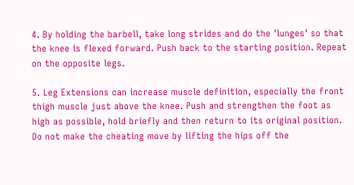4. By holding the barbell, take long strides and do the 'lunges' so that the knee is flexed forward. Push back to the starting position. Repeat on the opposite legs.

5. Leg Extensions can increase muscle definition, especially the front thigh muscle just above the knee. Push and strengthen the foot as high as possible, hold briefly and then return to its original position. Do not make the cheating move by lifting the hips off the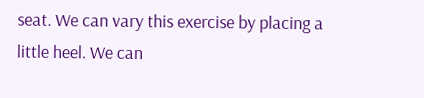seat. We can vary this exercise by placing a little heel. We can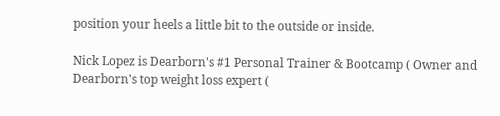position your heels a little bit to the outside or inside.

Nick Lopez is Dearborn's #1 Personal Trainer & Bootcamp ( Owner and Dearborn's top weight loss expert (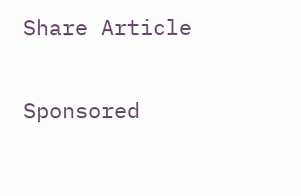Share Article

Sponsored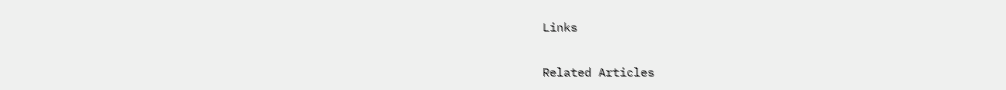Links

Related Articles